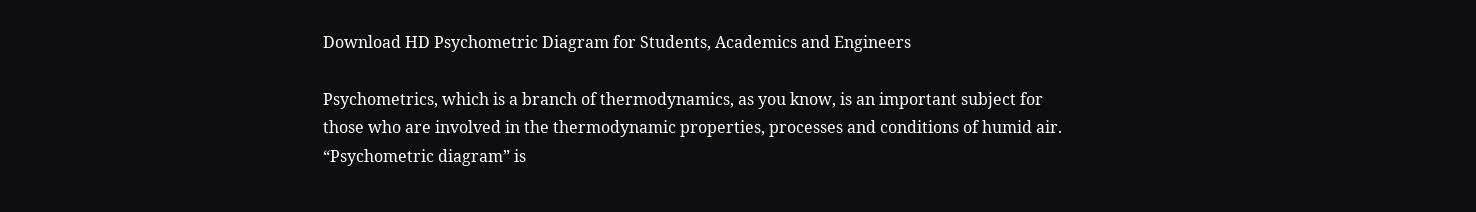Download HD Psychometric Diagram for Students, Academics and Engineers

Psychometrics, which is a branch of thermodynamics, as you know, is an important subject for those who are involved in the thermodynamic properties, processes and conditions of humid air. “Psychometric diagram” is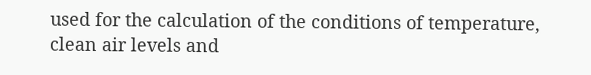used for the calculation of the conditions of temperature, clean air levels and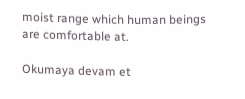moist range which human beings are comfortable at.

Okumaya devam et